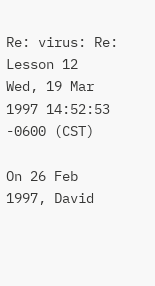Re: virus: Re: Lesson 12
Wed, 19 Mar 1997 14:52:53 -0600 (CST)

On 26 Feb 1997, David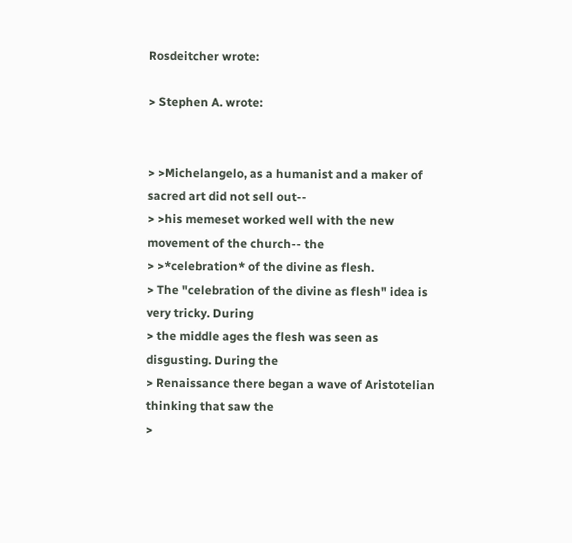Rosdeitcher wrote:

> Stephen A. wrote:


> >Michelangelo, as a humanist and a maker of sacred art did not sell out--
> >his memeset worked well with the new movement of the church-- the
> >*celebration* of the divine as flesh.
> The "celebration of the divine as flesh" idea is very tricky. During
> the middle ages the flesh was seen as disgusting. During the
> Renaissance there began a wave of Aristotelian thinking that saw the
>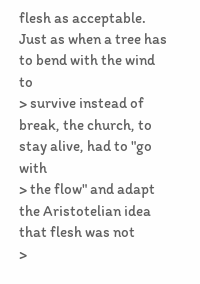flesh as acceptable. Just as when a tree has to bend with the wind to
> survive instead of break, the church, to stay alive, had to "go with
> the flow" and adapt the Aristotelian idea that flesh was not
>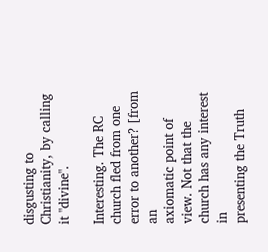disgusting to Christianity, by calling it "divine".

Interesting. The RC church fled from one error to another? [from an
axiomatic point of view. Not that the church has any interest in
presenting the Truth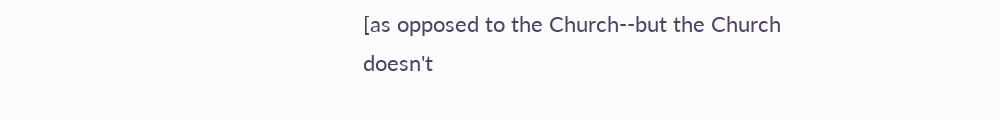[as opposed to the Church--but the Church doesn't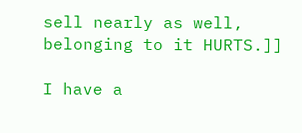sell nearly as well, belonging to it HURTS.]]

I have a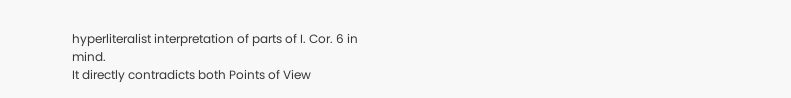hyperliteralist interpretation of parts of I. Cor. 6 in mind.
It directly contradicts both Points of View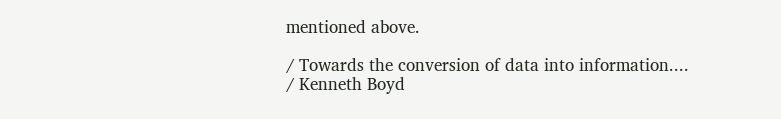mentioned above.

/ Towards the conversion of data into information....
/ Kenneth Boyd